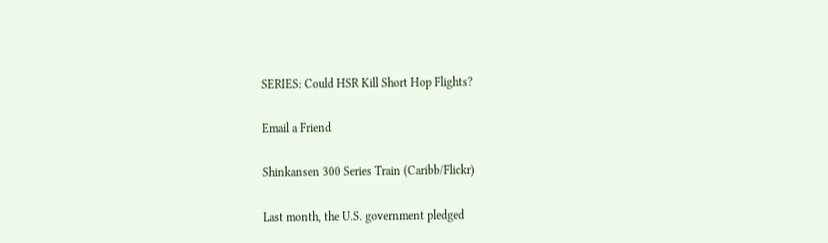SERIES: Could HSR Kill Short Hop Flights?

Email a Friend

Shinkansen 300 Series Train (Caribb/Flickr)

Last month, the U.S. government pledged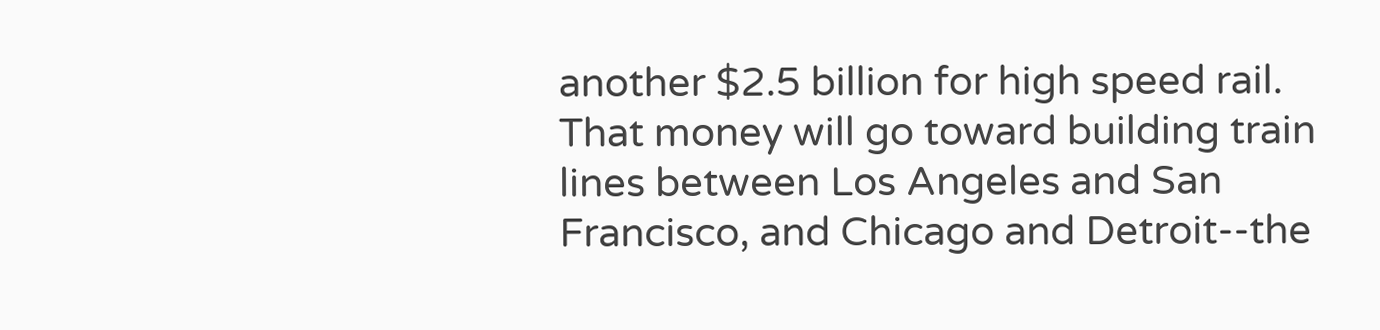another $2.5 billion for high speed rail. That money will go toward building train lines between Los Angeles and San Francisco, and Chicago and Detroit--the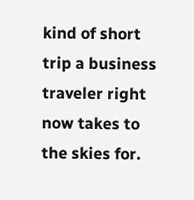kind of short trip a business traveler right now takes to the skies for.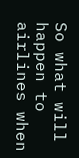So what will happen to airlines when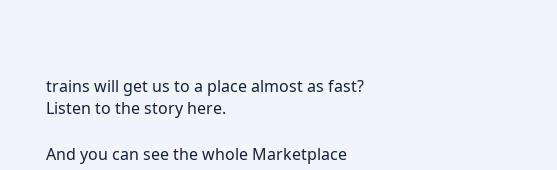trains will get us to a place almost as fast? Listen to the story here.

And you can see the whole Marketplace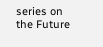series on the Future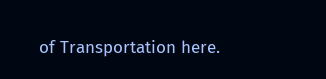of Transportation here.